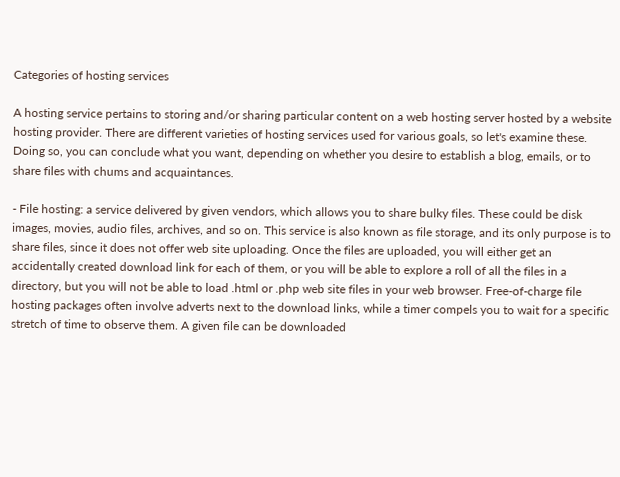Categories of hosting services

A hosting service pertains to storing and/or sharing particular content on a web hosting server hosted by a website hosting provider. There are different varieties of hosting services used for various goals, so let's examine these. Doing so, you can conclude what you want, depending on whether you desire to establish a blog, emails, or to share files with chums and acquaintances.

- File hosting: a service delivered by given vendors, which allows you to share bulky files. These could be disk images, movies, audio files, archives, and so on. This service is also known as file storage, and its only purpose is to share files, since it does not offer web site uploading. Once the files are uploaded, you will either get an accidentally created download link for each of them, or you will be able to explore a roll of all the files in a directory, but you will not be able to load .html or .php web site files in your web browser. Free-of-charge file hosting packages often involve adverts next to the download links, while a timer compels you to wait for a specific stretch of time to observe them. A given file can be downloaded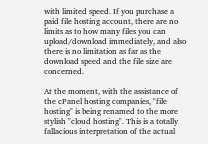with limited speed. If you purchase a paid file hosting account, there are no limits as to how many files you can upload/download immediately, and also there is no limitation as far as the download speed and the file size are concerned.

At the moment, with the assistance of the cPanel hosting companies, "file hosting" is being renamed to the more stylish "cloud hosting". This is a totally fallacious interpretation of the actual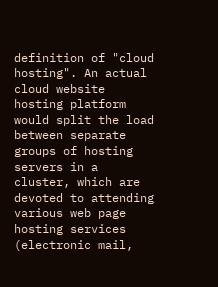definition of "cloud hosting". An actual cloud website hosting platform would split the load between separate groups of hosting servers in a cluster, which are devoted to attending various web page hosting services (electronic mail,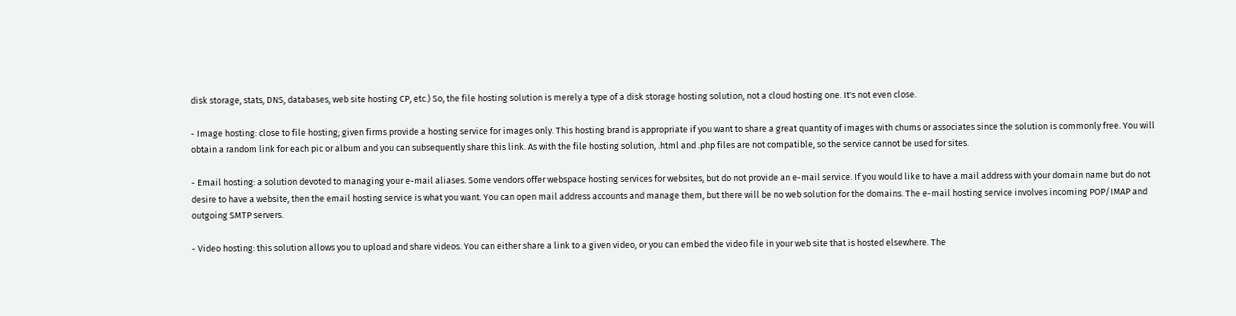disk storage, stats, DNS, databases, web site hosting CP, etc.) So, the file hosting solution is merely a type of a disk storage hosting solution, not a cloud hosting one. It's not even close.

- Image hosting: close to file hosting; given firms provide a hosting service for images only. This hosting brand is appropriate if you want to share a great quantity of images with chums or associates since the solution is commonly free. You will obtain a random link for each pic or album and you can subsequently share this link. As with the file hosting solution, .html and .php files are not compatible, so the service cannot be used for sites.

- Email hosting: a solution devoted to managing your e-mail aliases. Some vendors offer webspace hosting services for websites, but do not provide an e-mail service. If you would like to have a mail address with your domain name but do not desire to have a website, then the email hosting service is what you want. You can open mail address accounts and manage them, but there will be no web solution for the domains. The e-mail hosting service involves incoming POP/IMAP and outgoing SMTP servers.

- Video hosting: this solution allows you to upload and share videos. You can either share a link to a given video, or you can embed the video file in your web site that is hosted elsewhere. The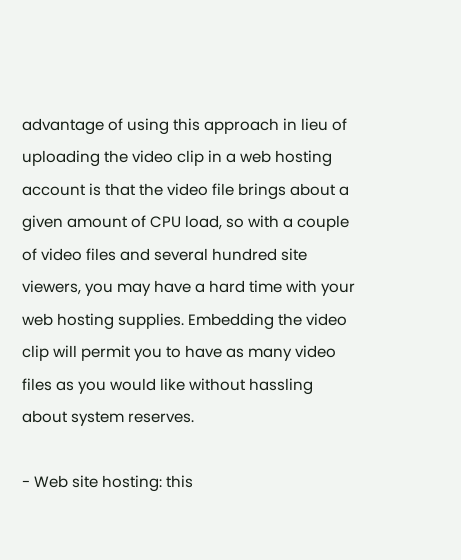advantage of using this approach in lieu of uploading the video clip in a web hosting account is that the video file brings about a given amount of CPU load, so with a couple of video files and several hundred site viewers, you may have a hard time with your web hosting supplies. Embedding the video clip will permit you to have as many video files as you would like without hassling about system reserves.

- Web site hosting: this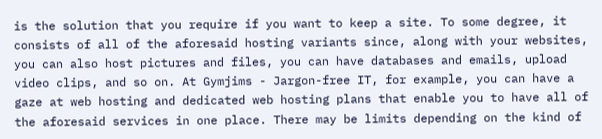is the solution that you require if you want to keep a site. To some degree, it consists of all of the aforesaid hosting variants since, along with your websites, you can also host pictures and files, you can have databases and emails, upload video clips, and so on. At Gymjims - Jargon-free IT, for example, you can have a gaze at web hosting and dedicated web hosting plans that enable you to have all of the aforesaid services in one place. There may be limits depending on the kind of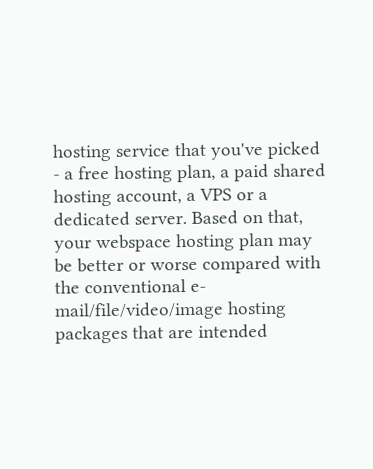hosting service that you've picked - a free hosting plan, a paid shared hosting account, a VPS or a dedicated server. Based on that, your webspace hosting plan may be better or worse compared with the conventional e-mail/file/video/image hosting packages that are intended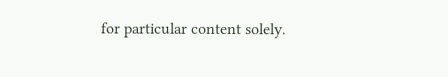for particular content solely.